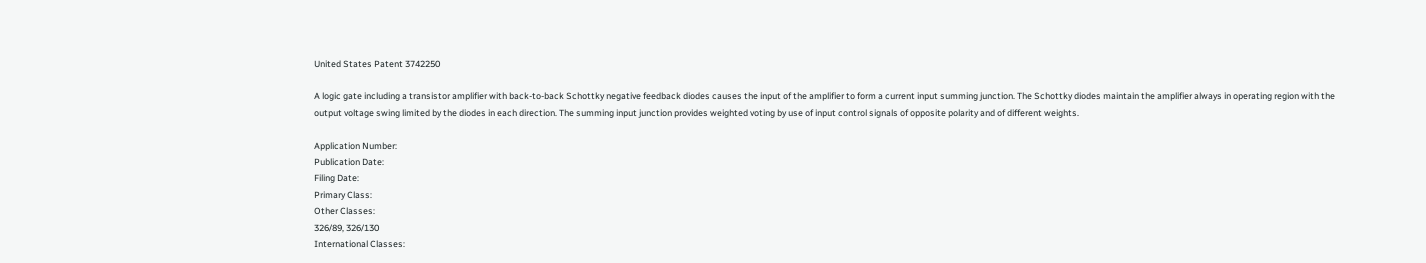United States Patent 3742250

A logic gate including a transistor amplifier with back-to-back Schottky negative feedback diodes causes the input of the amplifier to form a current input summing junction. The Schottky diodes maintain the amplifier always in operating region with the output voltage swing limited by the diodes in each direction. The summing input junction provides weighted voting by use of input control signals of opposite polarity and of different weights.

Application Number:
Publication Date:
Filing Date:
Primary Class:
Other Classes:
326/89, 326/130
International Classes: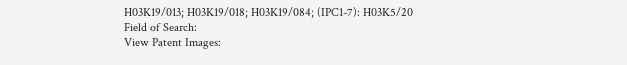H03K19/013; H03K19/018; H03K19/084; (IPC1-7): H03K5/20
Field of Search:
View Patent Images: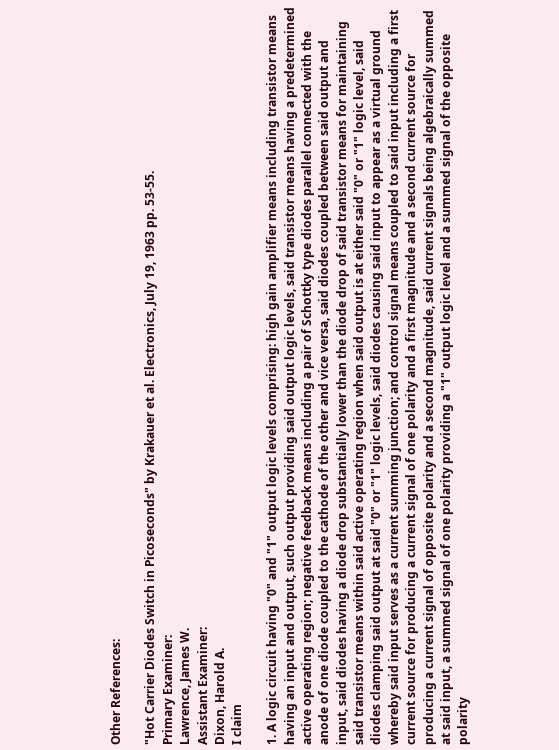Other References:

"Hot Carrier Diodes Switch in Picoseconds" by Krakauer et al. Electronics, July 19, 1963 pp. 53-55.
Primary Examiner:
Lawrence, James W.
Assistant Examiner:
Dixon, Harold A.
I claim

1. A logic circuit having "0" and "1" output logic levels comprising: high gain amplifier means including transistor means having an input and output, such output providing said output logic levels, said transistor means having a predetermined active operating region; negative feedback means including a pair of Schottky type diodes parallel connected with the anode of one diode coupled to the cathode of the other and vice versa, said diodes coupled between said output and input, said diodes having a diode drop substantially lower than the diode drop of said transistor means for maintaining said transistor means within said active operating region when said output is at either said "0" or "1" logic level, said diodes clamping said output at said "0" or "1" logic levels, said diodes causing said input to appear as a virtual ground whereby said input serves as a current summing junction; and control signal means coupled to said input including a first current source for producing a current signal of one polarity and a first magnitude and a second current source for producing a current signal of opposite polarity and a second magnitude, said current signals being algebraically summed at said input, a summed signal of one polarity providing a "1" output logic level and a summed signal of the opposite polarity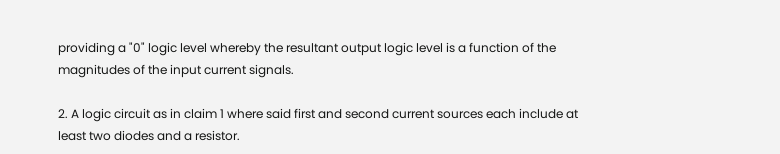providing a "0" logic level whereby the resultant output logic level is a function of the magnitudes of the input current signals.

2. A logic circuit as in claim 1 where said first and second current sources each include at least two diodes and a resistor.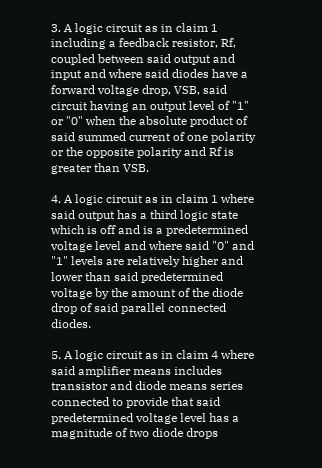3. A logic circuit as in claim 1 including a feedback resistor, Rf, coupled between said output and input and where said diodes have a forward voltage drop, VSB, said circuit having an output level of "1" or "0" when the absolute product of said summed current of one polarity or the opposite polarity and Rf is greater than VSB.

4. A logic circuit as in claim 1 where said output has a third logic state which is off and is a predetermined voltage level and where said "0" and "1" levels are relatively higher and lower than said predetermined voltage by the amount of the diode drop of said parallel connected diodes.

5. A logic circuit as in claim 4 where said amplifier means includes transistor and diode means series connected to provide that said predetermined voltage level has a magnitude of two diode drops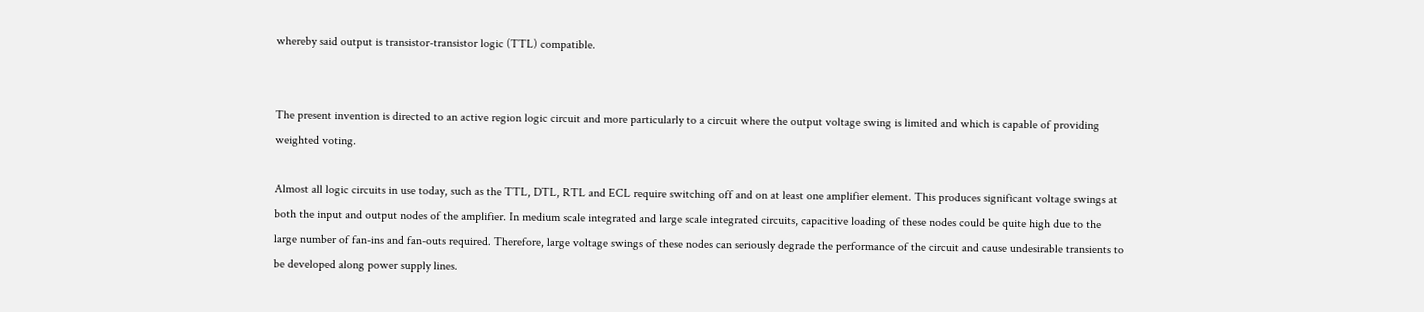whereby said output is transistor-transistor logic (TTL) compatible.


The present invention is directed to an active region logic circuit and more particularly to a circuit where the output voltage swing is limited and which is capable of providing weighted voting.

Almost all logic circuits in use today, such as the TTL, DTL, RTL and ECL require switching off and on at least one amplifier element. This produces significant voltage swings at both the input and output nodes of the amplifier. In medium scale integrated and large scale integrated circuits, capacitive loading of these nodes could be quite high due to the large number of fan-ins and fan-outs required. Therefore, large voltage swings of these nodes can seriously degrade the performance of the circuit and cause undesirable transients to be developed along power supply lines.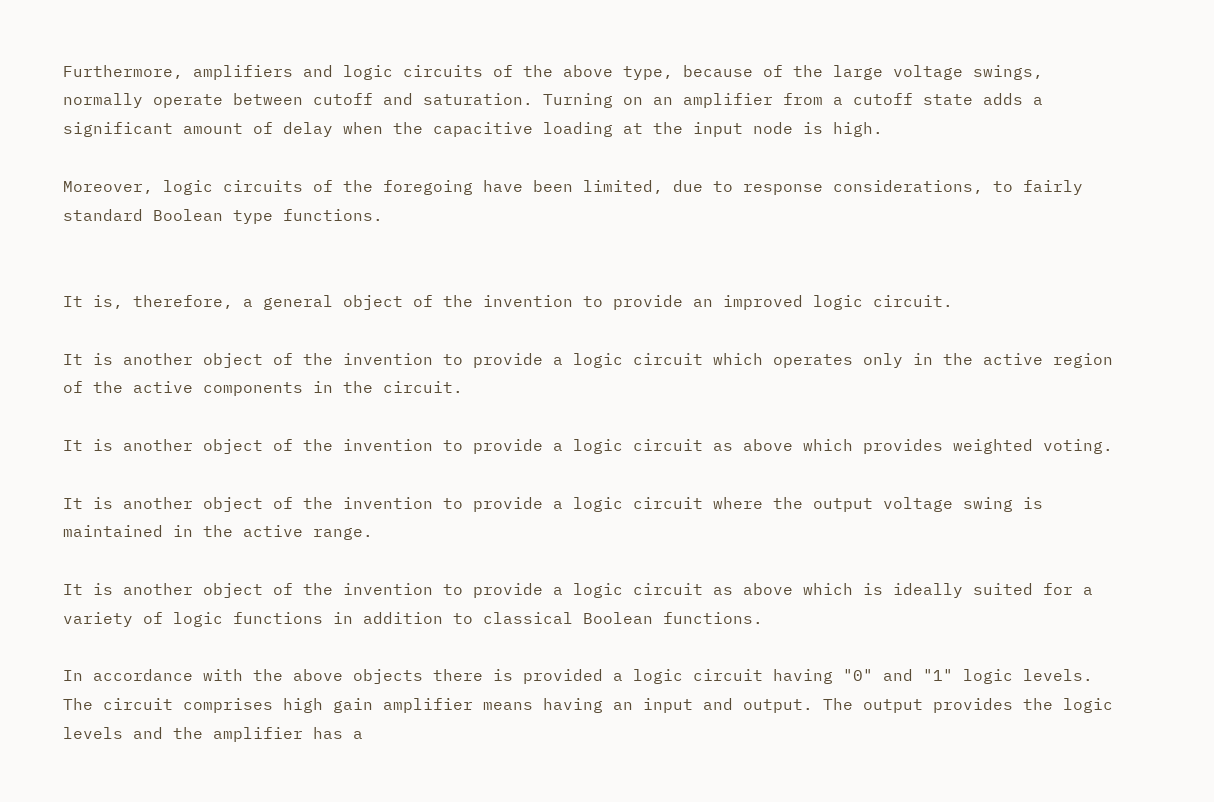Furthermore, amplifiers and logic circuits of the above type, because of the large voltage swings, normally operate between cutoff and saturation. Turning on an amplifier from a cutoff state adds a significant amount of delay when the capacitive loading at the input node is high.

Moreover, logic circuits of the foregoing have been limited, due to response considerations, to fairly standard Boolean type functions.


It is, therefore, a general object of the invention to provide an improved logic circuit.

It is another object of the invention to provide a logic circuit which operates only in the active region of the active components in the circuit.

It is another object of the invention to provide a logic circuit as above which provides weighted voting.

It is another object of the invention to provide a logic circuit where the output voltage swing is maintained in the active range.

It is another object of the invention to provide a logic circuit as above which is ideally suited for a variety of logic functions in addition to classical Boolean functions.

In accordance with the above objects there is provided a logic circuit having "0" and "1" logic levels. The circuit comprises high gain amplifier means having an input and output. The output provides the logic levels and the amplifier has a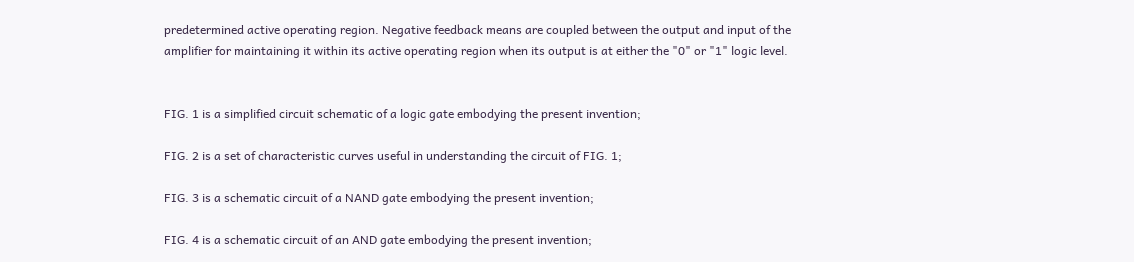predetermined active operating region. Negative feedback means are coupled between the output and input of the amplifier for maintaining it within its active operating region when its output is at either the "0" or "1" logic level.


FIG. 1 is a simplified circuit schematic of a logic gate embodying the present invention;

FIG. 2 is a set of characteristic curves useful in understanding the circuit of FIG. 1;

FIG. 3 is a schematic circuit of a NAND gate embodying the present invention;

FIG. 4 is a schematic circuit of an AND gate embodying the present invention;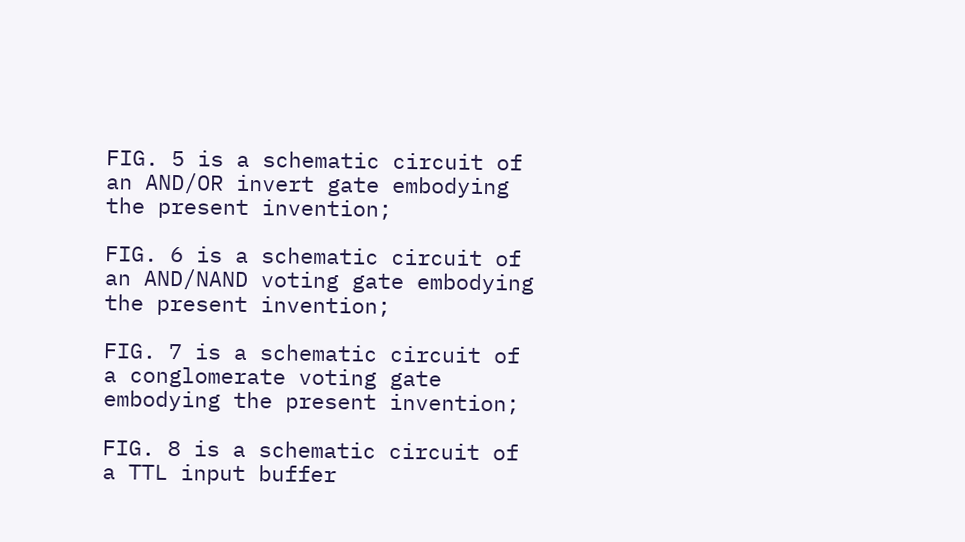FIG. 5 is a schematic circuit of an AND/OR invert gate embodying the present invention;

FIG. 6 is a schematic circuit of an AND/NAND voting gate embodying the present invention;

FIG. 7 is a schematic circuit of a conglomerate voting gate embodying the present invention;

FIG. 8 is a schematic circuit of a TTL input buffer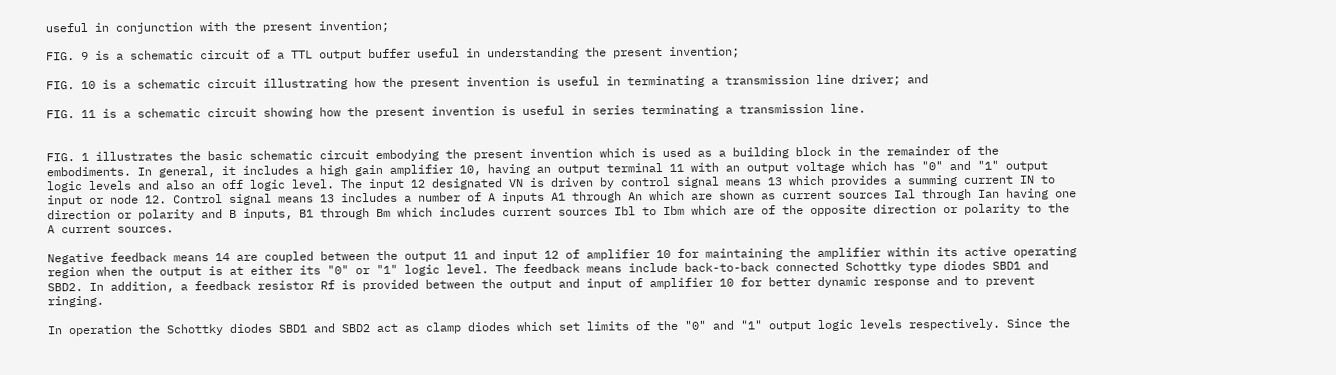useful in conjunction with the present invention;

FIG. 9 is a schematic circuit of a TTL output buffer useful in understanding the present invention;

FIG. 10 is a schematic circuit illustrating how the present invention is useful in terminating a transmission line driver; and

FIG. 11 is a schematic circuit showing how the present invention is useful in series terminating a transmission line.


FIG. 1 illustrates the basic schematic circuit embodying the present invention which is used as a building block in the remainder of the embodiments. In general, it includes a high gain amplifier 10, having an output terminal 11 with an output voltage which has "0" and "1" output logic levels and also an off logic level. The input 12 designated VN is driven by control signal means 13 which provides a summing current IN to input or node 12. Control signal means 13 includes a number of A inputs A1 through An which are shown as current sources Ial through Ian having one direction or polarity and B inputs, B1 through Bm which includes current sources Ibl to Ibm which are of the opposite direction or polarity to the A current sources.

Negative feedback means 14 are coupled between the output 11 and input 12 of amplifier 10 for maintaining the amplifier within its active operating region when the output is at either its "0" or "1" logic level. The feedback means include back-to-back connected Schottky type diodes SBD1 and SBD2. In addition, a feedback resistor Rf is provided between the output and input of amplifier 10 for better dynamic response and to prevent ringing.

In operation the Schottky diodes SBD1 and SBD2 act as clamp diodes which set limits of the "0" and "1" output logic levels respectively. Since the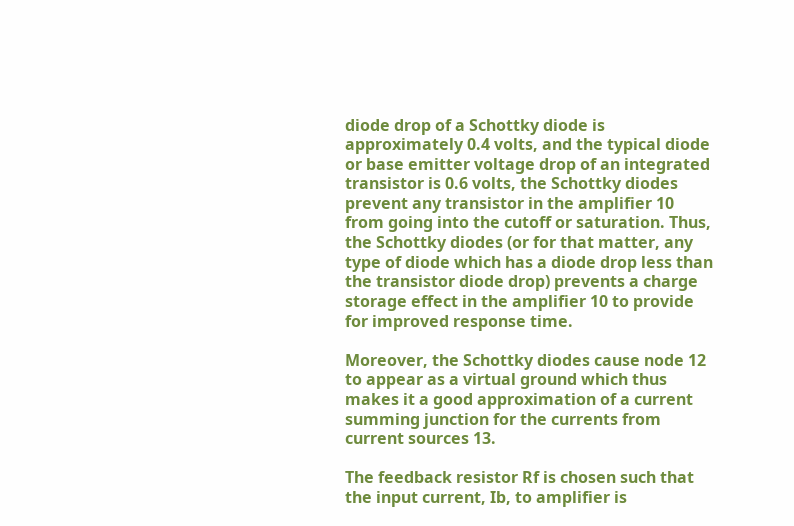diode drop of a Schottky diode is approximately 0.4 volts, and the typical diode or base emitter voltage drop of an integrated transistor is 0.6 volts, the Schottky diodes prevent any transistor in the amplifier 10 from going into the cutoff or saturation. Thus, the Schottky diodes (or for that matter, any type of diode which has a diode drop less than the transistor diode drop) prevents a charge storage effect in the amplifier 10 to provide for improved response time.

Moreover, the Schottky diodes cause node 12 to appear as a virtual ground which thus makes it a good approximation of a current summing junction for the currents from current sources 13.

The feedback resistor Rf is chosen such that the input current, Ib, to amplifier is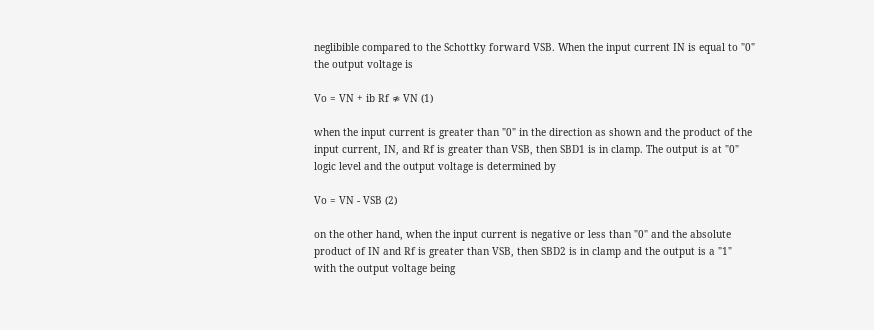neglibible compared to the Schottky forward VSB. When the input current IN is equal to "0" the output voltage is

Vo = VN + ib Rf ≉ VN (1)

when the input current is greater than "0" in the direction as shown and the product of the input current, IN, and Rf is greater than VSB, then SBD1 is in clamp. The output is at "0" logic level and the output voltage is determined by

Vo = VN - VSB (2)

on the other hand, when the input current is negative or less than "0" and the absolute product of IN and Rf is greater than VSB, then SBD2 is in clamp and the output is a "1" with the output voltage being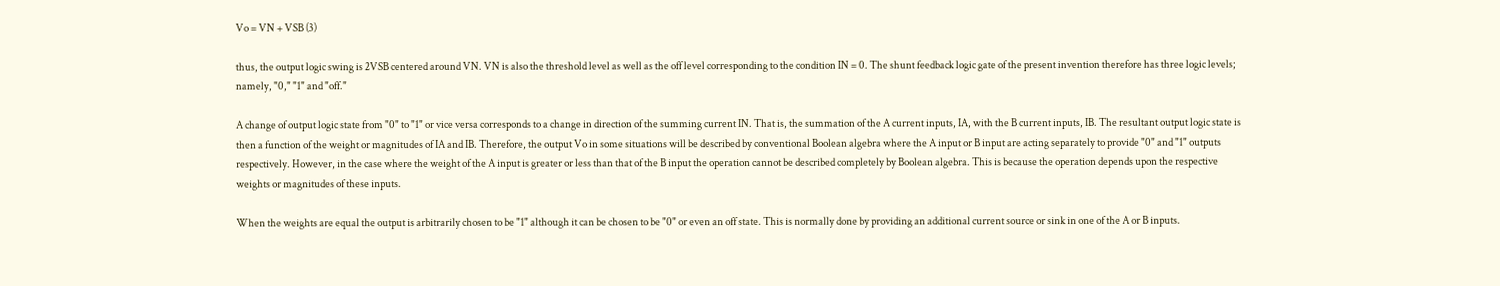Vo = VN + VSB (3)

thus, the output logic swing is 2VSB centered around VN. VN is also the threshold level as well as the off level corresponding to the condition IN = 0. The shunt feedback logic gate of the present invention therefore has three logic levels; namely, "0," "1" and "off."

A change of output logic state from "0" to "1" or vice versa corresponds to a change in direction of the summing current IN. That is, the summation of the A current inputs, IA, with the B current inputs, IB. The resultant output logic state is then a function of the weight or magnitudes of IA and IB. Therefore, the output Vo in some situations will be described by conventional Boolean algebra where the A input or B input are acting separately to provide "0" and "1" outputs respectively. However, in the case where the weight of the A input is greater or less than that of the B input the operation cannot be described completely by Boolean algebra. This is because the operation depends upon the respective weights or magnitudes of these inputs.

When the weights are equal the output is arbitrarily chosen to be "1" although it can be chosen to be "0" or even an off state. This is normally done by providing an additional current source or sink in one of the A or B inputs.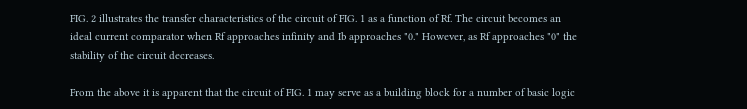FIG. 2 illustrates the transfer characteristics of the circuit of FIG. 1 as a function of Rf. The circuit becomes an ideal current comparator when Rf approaches infinity and Ib approaches "0." However, as Rf approaches "0" the stability of the circuit decreases.

From the above it is apparent that the circuit of FIG. 1 may serve as a building block for a number of basic logic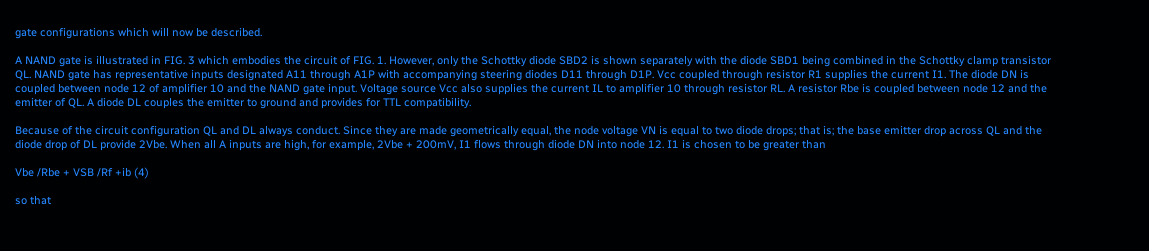gate configurations which will now be described.

A NAND gate is illustrated in FIG. 3 which embodies the circuit of FIG. 1. However, only the Schottky diode SBD2 is shown separately with the diode SBD1 being combined in the Schottky clamp transistor QL. NAND gate has representative inputs designated A11 through A1P with accompanying steering diodes D11 through D1P. Vcc coupled through resistor R1 supplies the current I1. The diode DN is coupled between node 12 of amplifier 10 and the NAND gate input. Voltage source Vcc also supplies the current IL to amplifier 10 through resistor RL. A resistor Rbe is coupled between node 12 and the emitter of QL. A diode DL couples the emitter to ground and provides for TTL compatibility.

Because of the circuit configuration QL and DL always conduct. Since they are made geometrically equal, the node voltage VN is equal to two diode drops; that is; the base emitter drop across QL and the diode drop of DL provide 2Vbe. When all A inputs are high, for example, 2Vbe + 200mV, I1 flows through diode DN into node 12. I1 is chosen to be greater than

Vbe /Rbe + VSB /Rf +ib (4)

so that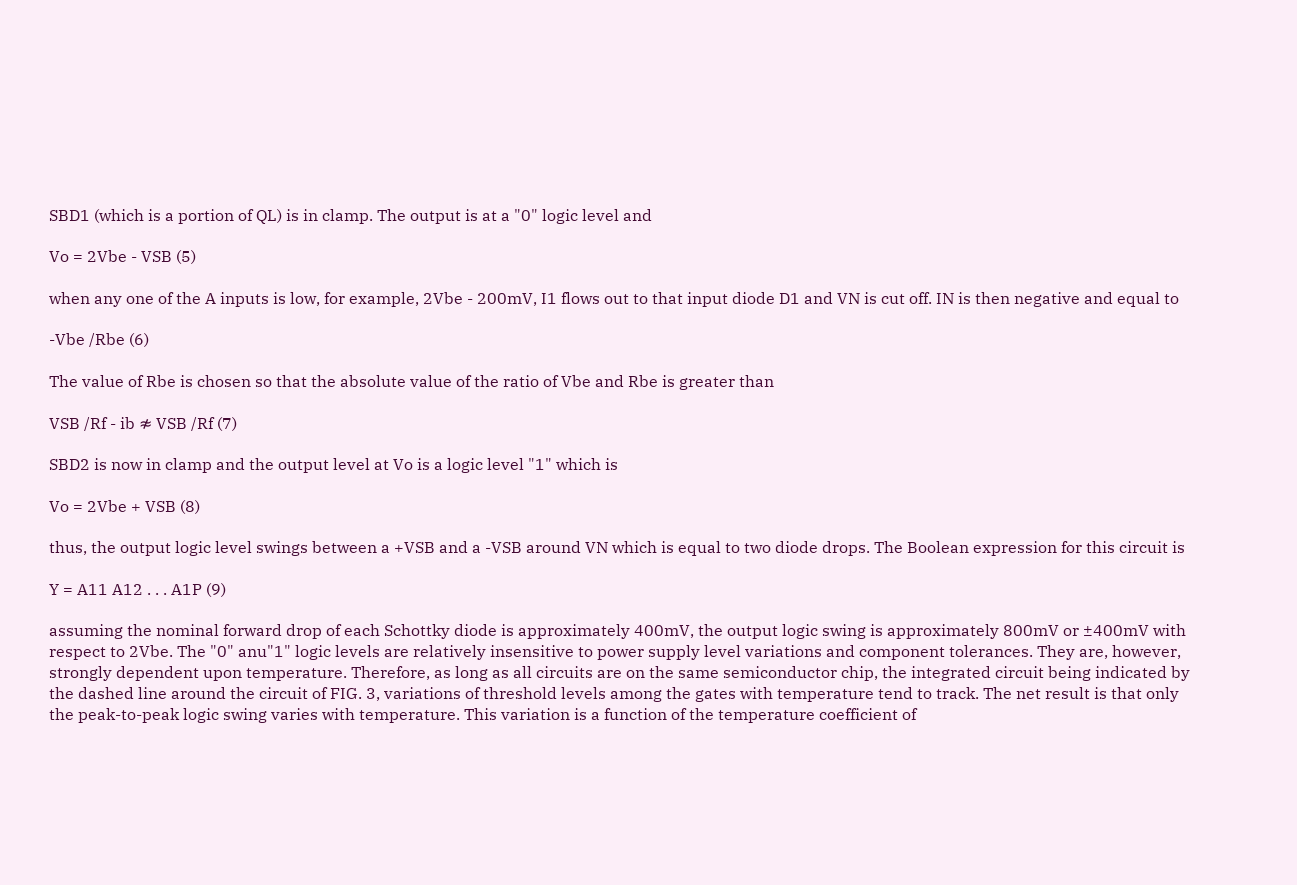SBD1 (which is a portion of QL) is in clamp. The output is at a "0" logic level and

Vo = 2Vbe - VSB (5)

when any one of the A inputs is low, for example, 2Vbe - 200mV, I1 flows out to that input diode D1 and VN is cut off. IN is then negative and equal to

-Vbe /Rbe (6)

The value of Rbe is chosen so that the absolute value of the ratio of Vbe and Rbe is greater than

VSB /Rf - ib ≉ VSB /Rf (7)

SBD2 is now in clamp and the output level at Vo is a logic level "1" which is

Vo = 2Vbe + VSB (8)

thus, the output logic level swings between a +VSB and a -VSB around VN which is equal to two diode drops. The Boolean expression for this circuit is

Y = A11 A12 . . . A1P (9)

assuming the nominal forward drop of each Schottky diode is approximately 400mV, the output logic swing is approximately 800mV or ±400mV with respect to 2Vbe. The "0" anu"1" logic levels are relatively insensitive to power supply level variations and component tolerances. They are, however, strongly dependent upon temperature. Therefore, as long as all circuits are on the same semiconductor chip, the integrated circuit being indicated by the dashed line around the circuit of FIG. 3, variations of threshold levels among the gates with temperature tend to track. The net result is that only the peak-to-peak logic swing varies with temperature. This variation is a function of the temperature coefficient of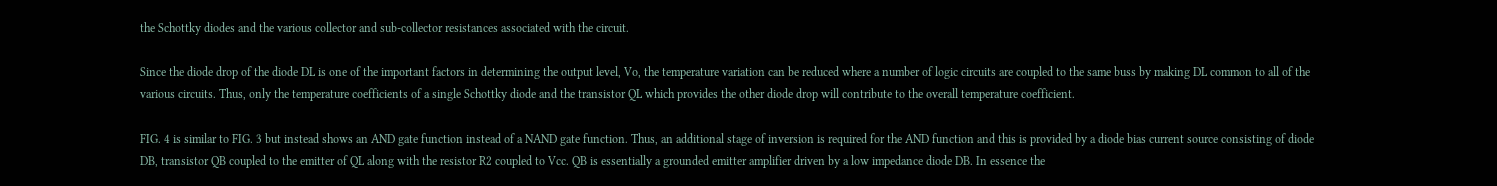the Schottky diodes and the various collector and sub-collector resistances associated with the circuit.

Since the diode drop of the diode DL is one of the important factors in determining the output level, Vo, the temperature variation can be reduced where a number of logic circuits are coupled to the same buss by making DL common to all of the various circuits. Thus, only the temperature coefficients of a single Schottky diode and the transistor QL which provides the other diode drop will contribute to the overall temperature coefficient.

FIG. 4 is similar to FIG. 3 but instead shows an AND gate function instead of a NAND gate function. Thus, an additional stage of inversion is required for the AND function and this is provided by a diode bias current source consisting of diode DB, transistor QB coupled to the emitter of QL along with the resistor R2 coupled to Vcc. QB is essentially a grounded emitter amplifier driven by a low impedance diode DB. In essence the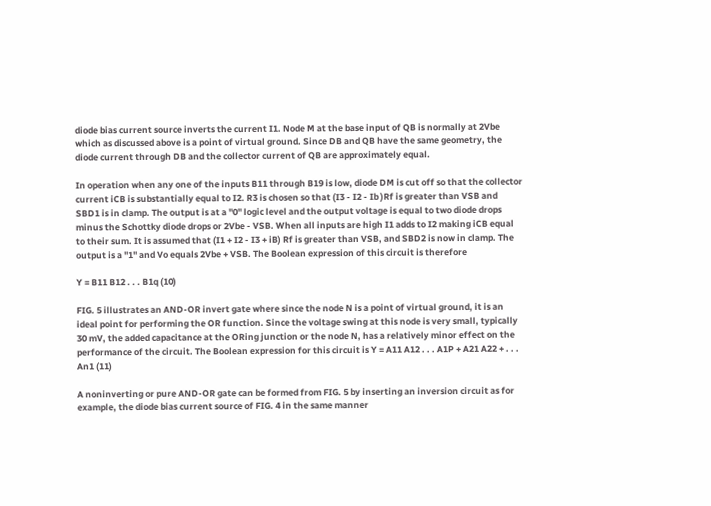diode bias current source inverts the current I1. Node M at the base input of QB is normally at 2Vbe which as discussed above is a point of virtual ground. Since DB and QB have the same geometry, the diode current through DB and the collector current of QB are approximately equal.

In operation when any one of the inputs B11 through B19 is low, diode DM is cut off so that the collector current iCB is substantially equal to I2. R3 is chosen so that (I3 - I2 - Ib )Rf is greater than VSB and SBD1 is in clamp. The output is at a "0" logic level and the output voltage is equal to two diode drops minus the Schottky diode drops or 2Vbe - VSB. When all inputs are high I1 adds to I2 making iCB equal to their sum. It is assumed that (I1 + I2 - I3 + iB) Rf is greater than VSB, and SBD2 is now in clamp. The output is a "1" and Vo equals 2Vbe + VSB. The Boolean expression of this circuit is therefore

Y = B11 B12 . . . B1q (10)

FIG. 5 illustrates an AND-OR invert gate where since the node N is a point of virtual ground, it is an ideal point for performing the OR function. Since the voltage swing at this node is very small, typically 30 mV, the added capacitance at the ORing junction or the node N, has a relatively minor effect on the performance of the circuit. The Boolean expression for this circuit is Y = A11 A12 . . . A1P + A21 A22 + . . . An1 (11)

A noninverting or pure AND-OR gate can be formed from FIG. 5 by inserting an inversion circuit as for example, the diode bias current source of FIG. 4 in the same manner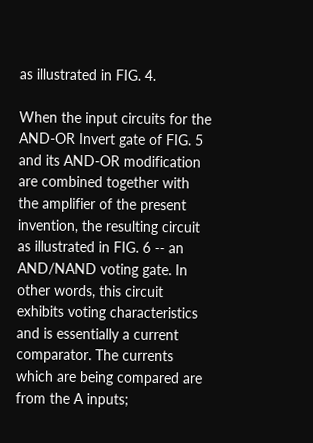as illustrated in FIG. 4.

When the input circuits for the AND-OR Invert gate of FIG. 5 and its AND-OR modification are combined together with the amplifier of the present invention, the resulting circuit as illustrated in FIG. 6 -- an AND/NAND voting gate. In other words, this circuit exhibits voting characteristics and is essentially a current comparator. The currents which are being compared are from the A inputs;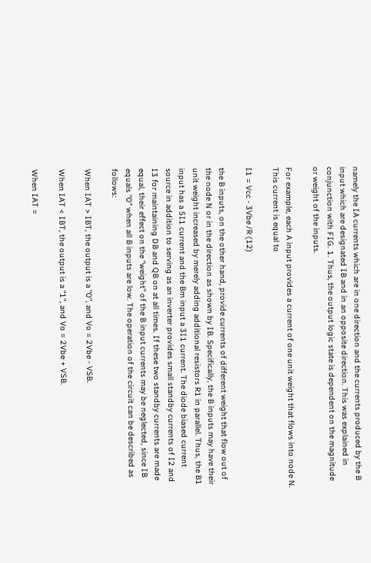namely the IA currents which are in one direction and the currents produced by the B input which are designated IB and in an opposite direction. This was explained in conjunction with FIG. 1. Thus, the output logic state is dependent on the magnitude or weight of the inputs.

For example, each A input provides a current of one unit weight that flows into node N. This current is equal to

I1 = Vcc - 3Vbe /R (12)

the B inputs, on the other hand, provide currents of different weight that flow out of the node N or in the direction as shown by IB. Specifically, the B inputs may have their unit weight increased by merely adding additional resistors R1 in parallel. Thus, the B1 input has a 5I1 current and the Bm input a 3I1 current. The diode biased current source in addition to serving as an inverter provides small standby currents of I2 and I3 for maintaining DB and QB on at all times. If these two standby currents are made equal, their effect on the "weight" of the B input currents may be neglected, since IB equals "0" when all B inputs are low. The operation of the circuit can be described as follows:

When IAT > IBT, the output is a "0", and Vo = 2Vbe - VSB.

When IAT < IBT, the output is a "1", and Vo = 2Vbe + VSB.

When IAT =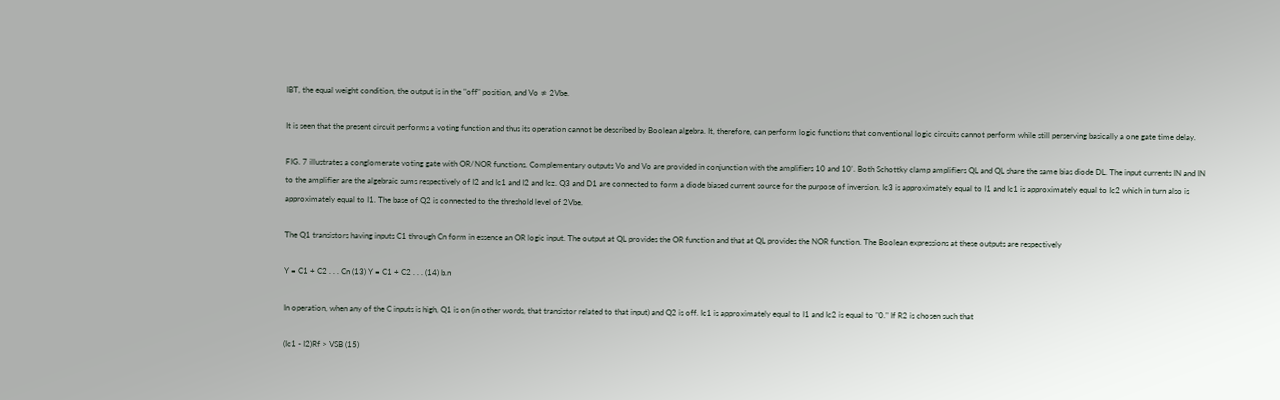IBT, the equal weight condition, the output is in the "off" position, and Vo ≉ 2Vbe.

It is seen that the present circuit performs a voting function and thus its operation cannot be described by Boolean algebra. It, therefore, can perform logic functions that conventional logic circuits cannot perform while still perserving basically a one gate time delay.

FIG. 7 illustrates a conglomerate voting gate with OR/NOR functions. Complementary outputs Vo and Vo are provided in conjunction with the amplifiers 10 and 10'. Both Schottky clamp amplifiers QL and QL share the same bias diode DL. The input currents IN and IN to the amplifier are the algebraic sums respectively of I2 and Ic1 and I2 and Icz. Q3 and D1 are connected to form a diode biased current source for the purpose of inversion. Ic3 is approximately equal to I1 and Ic1 is approximately equal to Ic2 which in turn also is approximately equal to I1. The base of Q2 is connected to the threshold level of 2Vbe.

The Q1 transistors having inputs C1 through Cn form in essence an OR logic input. The output at QL provides the OR function and that at QL provides the NOR function. The Boolean expressions at these outputs are respectively

Y = C1 + C2 . . . Cn (13) Y = C1 + C2 . . . (14) b.n

In operation, when any of the C inputs is high, Q1 is on (in other words, that transistor related to that input) and Q2 is off. Ic1 is approximately equal to I1 and Ic2 is equal to "0." If R2 is chosen such that

(Ic1 - I2)Rf > VSB (15)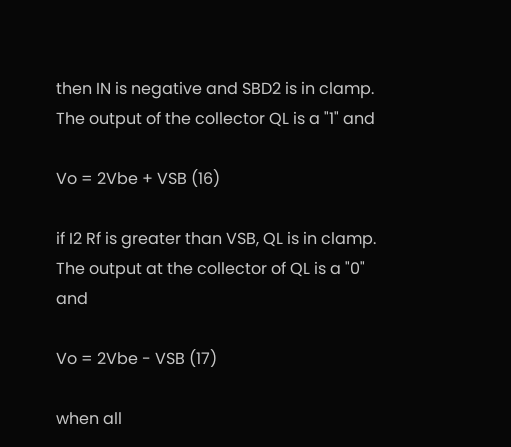then IN is negative and SBD2 is in clamp. The output of the collector QL is a "1" and

Vo = 2Vbe + VSB (16)

if I2 Rf is greater than VSB, QL is in clamp. The output at the collector of QL is a "0" and

Vo = 2Vbe - VSB (17)

when all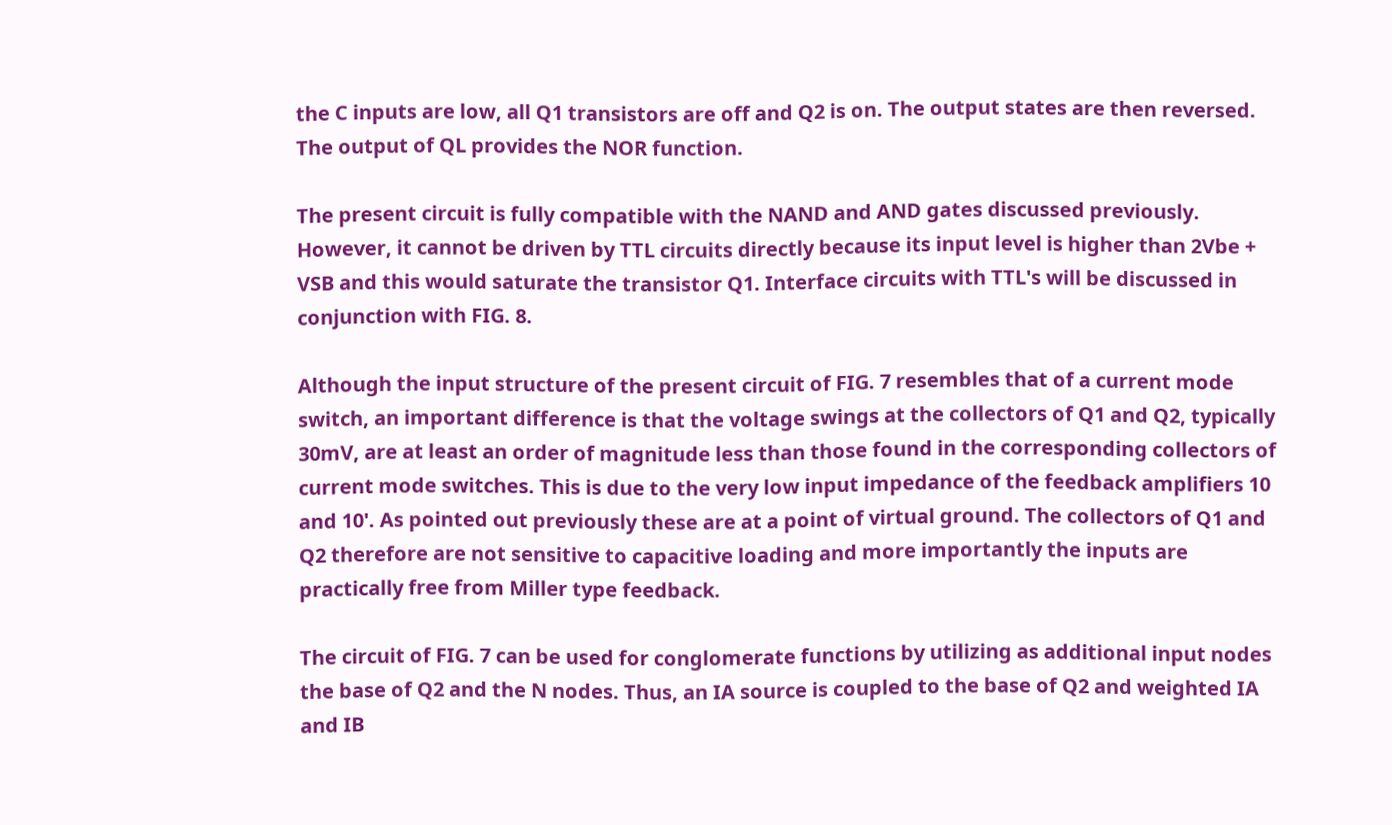the C inputs are low, all Q1 transistors are off and Q2 is on. The output states are then reversed. The output of QL provides the NOR function.

The present circuit is fully compatible with the NAND and AND gates discussed previously. However, it cannot be driven by TTL circuits directly because its input level is higher than 2Vbe + VSB and this would saturate the transistor Q1. Interface circuits with TTL's will be discussed in conjunction with FIG. 8.

Although the input structure of the present circuit of FIG. 7 resembles that of a current mode switch, an important difference is that the voltage swings at the collectors of Q1 and Q2, typically 30mV, are at least an order of magnitude less than those found in the corresponding collectors of current mode switches. This is due to the very low input impedance of the feedback amplifiers 10 and 10'. As pointed out previously these are at a point of virtual ground. The collectors of Q1 and Q2 therefore are not sensitive to capacitive loading and more importantly the inputs are practically free from Miller type feedback.

The circuit of FIG. 7 can be used for conglomerate functions by utilizing as additional input nodes the base of Q2 and the N nodes. Thus, an IA source is coupled to the base of Q2 and weighted IA and IB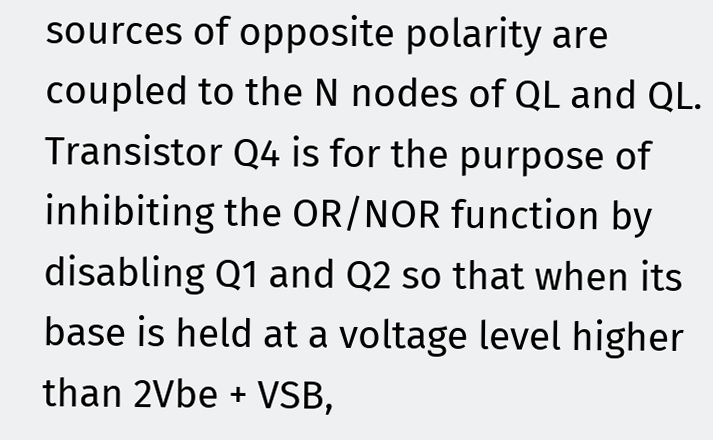sources of opposite polarity are coupled to the N nodes of QL and QL. Transistor Q4 is for the purpose of inhibiting the OR/NOR function by disabling Q1 and Q2 so that when its base is held at a voltage level higher than 2Vbe + VSB,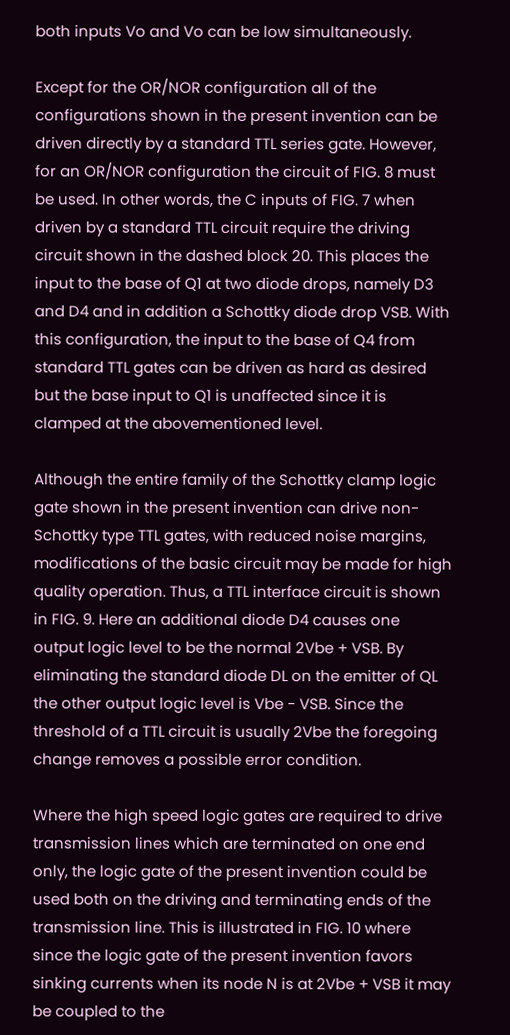both inputs Vo and Vo can be low simultaneously.

Except for the OR/NOR configuration all of the configurations shown in the present invention can be driven directly by a standard TTL series gate. However, for an OR/NOR configuration the circuit of FIG. 8 must be used. In other words, the C inputs of FIG. 7 when driven by a standard TTL circuit require the driving circuit shown in the dashed block 20. This places the input to the base of Q1 at two diode drops, namely D3 and D4 and in addition a Schottky diode drop VSB. With this configuration, the input to the base of Q4 from standard TTL gates can be driven as hard as desired but the base input to Q1 is unaffected since it is clamped at the abovementioned level.

Although the entire family of the Schottky clamp logic gate shown in the present invention can drive non-Schottky type TTL gates, with reduced noise margins, modifications of the basic circuit may be made for high quality operation. Thus, a TTL interface circuit is shown in FIG. 9. Here an additional diode D4 causes one output logic level to be the normal 2Vbe + VSB. By eliminating the standard diode DL on the emitter of QL the other output logic level is Vbe - VSB. Since the threshold of a TTL circuit is usually 2Vbe the foregoing change removes a possible error condition.

Where the high speed logic gates are required to drive transmission lines which are terminated on one end only, the logic gate of the present invention could be used both on the driving and terminating ends of the transmission line. This is illustrated in FIG. 10 where since the logic gate of the present invention favors sinking currents when its node N is at 2Vbe + VSB it may be coupled to the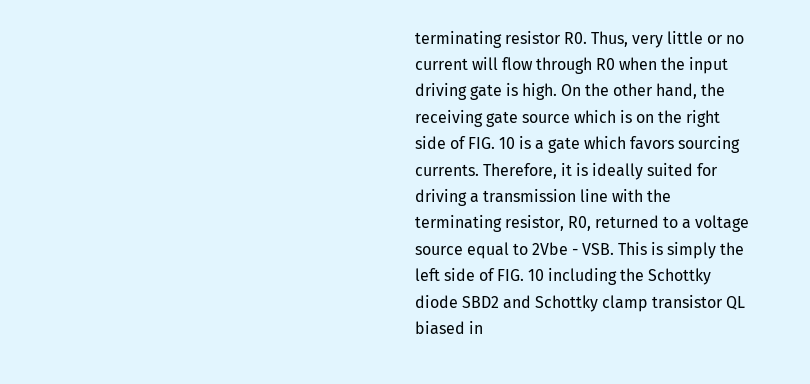terminating resistor R0. Thus, very little or no current will flow through R0 when the input driving gate is high. On the other hand, the receiving gate source which is on the right side of FIG. 10 is a gate which favors sourcing currents. Therefore, it is ideally suited for driving a transmission line with the terminating resistor, R0, returned to a voltage source equal to 2Vbe - VSB. This is simply the left side of FIG. 10 including the Schottky diode SBD2 and Schottky clamp transistor QL biased in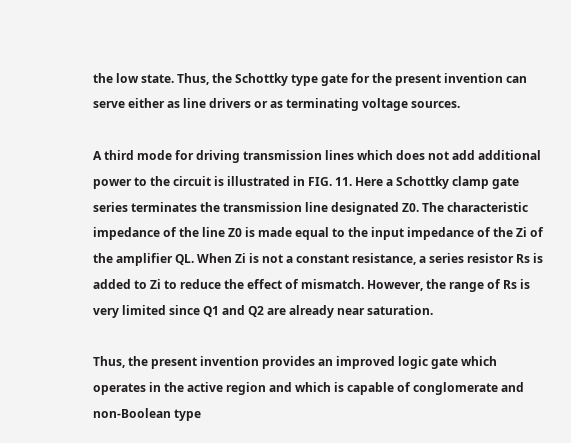the low state. Thus, the Schottky type gate for the present invention can serve either as line drivers or as terminating voltage sources.

A third mode for driving transmission lines which does not add additional power to the circuit is illustrated in FIG. 11. Here a Schottky clamp gate series terminates the transmission line designated Z0. The characteristic impedance of the line Z0 is made equal to the input impedance of the Zi of the amplifier QL. When Zi is not a constant resistance, a series resistor Rs is added to Zi to reduce the effect of mismatch. However, the range of Rs is very limited since Q1 and Q2 are already near saturation.

Thus, the present invention provides an improved logic gate which operates in the active region and which is capable of conglomerate and non-Boolean type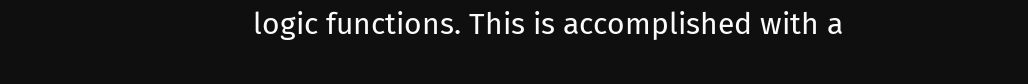logic functions. This is accomplished with a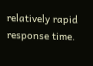relatively rapid response time.